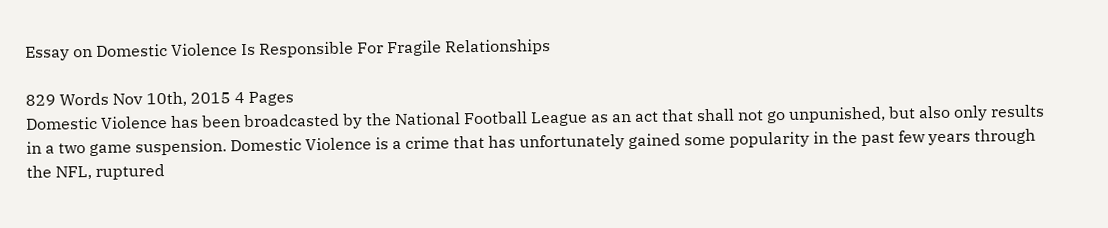Essay on Domestic Violence Is Responsible For Fragile Relationships

829 Words Nov 10th, 2015 4 Pages
Domestic Violence has been broadcasted by the National Football League as an act that shall not go unpunished, but also only results in a two game suspension. Domestic Violence is a crime that has unfortunately gained some popularity in the past few years through the NFL, ruptured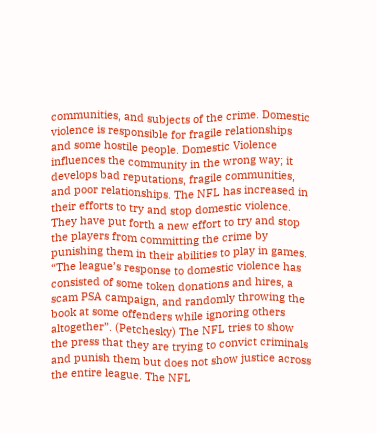communities, and subjects of the crime. Domestic violence is responsible for fragile relationships and some hostile people. Domestic Violence influences the community in the wrong way; it develops bad reputations, fragile communities, and poor relationships. The NFL has increased in their efforts to try and stop domestic violence. They have put forth a new effort to try and stop the players from committing the crime by punishing them in their abilities to play in games. “The league’s response to domestic violence has consisted of some token donations and hires, a scam PSA campaign, and randomly throwing the book at some offenders while ignoring others altogether”. (Petchesky) The NFL tries to show the press that they are trying to convict criminals and punish them but does not show justice across the entire league. The NFL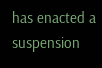has enacted a suspension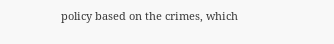policy based on the crimes, which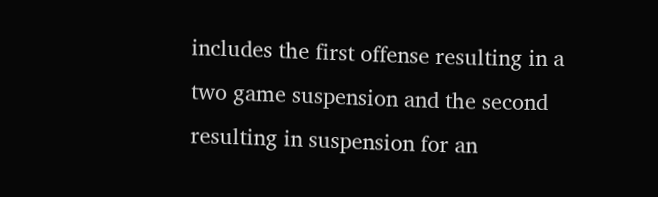includes the first offense resulting in a two game suspension and the second resulting in suspension for an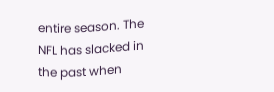entire season. The NFL has slacked in the past when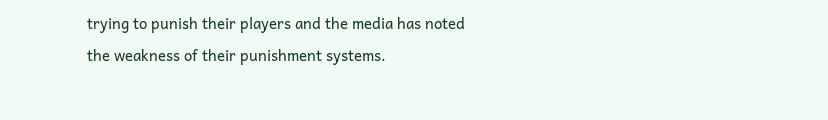trying to punish their players and the media has noted the weakness of their punishment systems.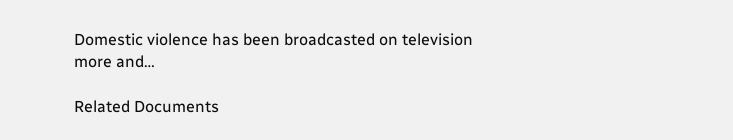Domestic violence has been broadcasted on television more and…

Related Documents